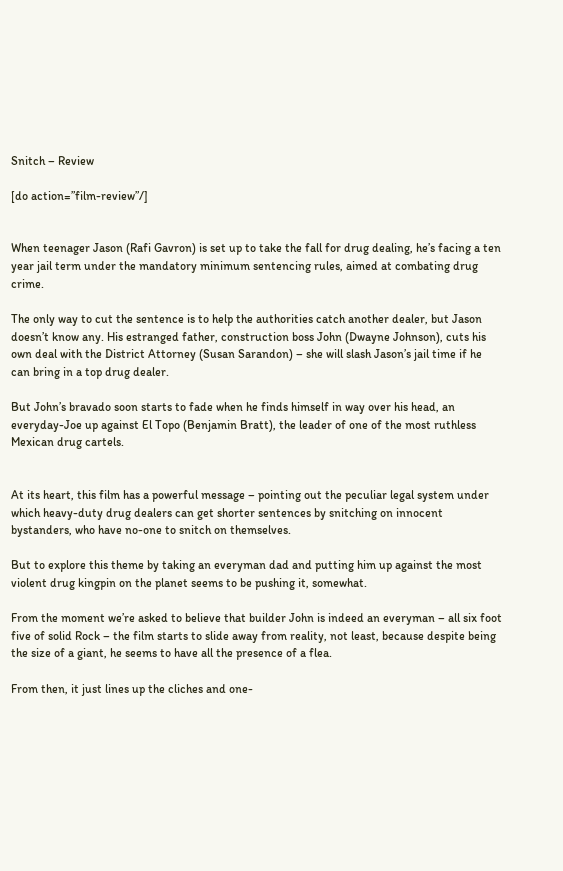Snitch – Review

[do action=”film-review”/]


When teenager Jason (Rafi Gavron) is set up to take the fall for drug dealing, he’s facing a ten year jail term under the mandatory minimum sentencing rules, aimed at combating drug crime.

The only way to cut the sentence is to help the authorities catch another dealer, but Jason doesn’t know any. His estranged father, construction boss John (Dwayne Johnson), cuts his own deal with the District Attorney (Susan Sarandon) – she will slash Jason’s jail time if he can bring in a top drug dealer.

But John’s bravado soon starts to fade when he finds himself in way over his head, an everyday-Joe up against El Topo (Benjamin Bratt), the leader of one of the most ruthless Mexican drug cartels.


At its heart, this film has a powerful message – pointing out the peculiar legal system under which heavy-duty drug dealers can get shorter sentences by snitching on innocent bystanders, who have no-one to snitch on themselves.

But to explore this theme by taking an everyman dad and putting him up against the most violent drug kingpin on the planet seems to be pushing it, somewhat.

From the moment we’re asked to believe that builder John is indeed an everyman – all six foot five of solid Rock – the film starts to slide away from reality, not least, because despite being the size of a giant, he seems to have all the presence of a flea.

From then, it just lines up the cliches and one-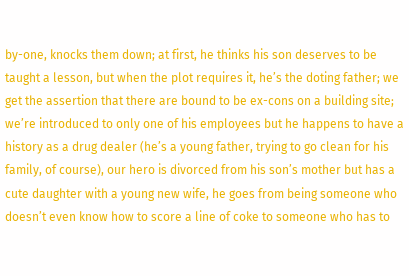by-one, knocks them down; at first, he thinks his son deserves to be taught a lesson, but when the plot requires it, he’s the doting father; we get the assertion that there are bound to be ex-cons on a building site; we’re introduced to only one of his employees but he happens to have a history as a drug dealer (he’s a young father, trying to go clean for his family, of course), our hero is divorced from his son’s mother but has a cute daughter with a young new wife, he goes from being someone who doesn’t even know how to score a line of coke to someone who has to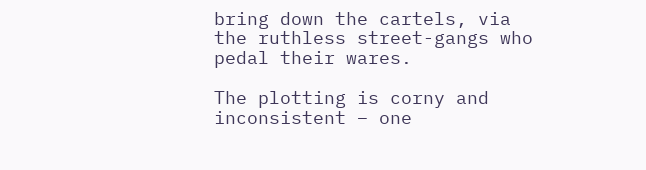bring down the cartels, via the ruthless street-gangs who pedal their wares.

The plotting is corny and inconsistent – one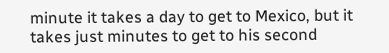minute it takes a day to get to Mexico, but it takes just minutes to get to his second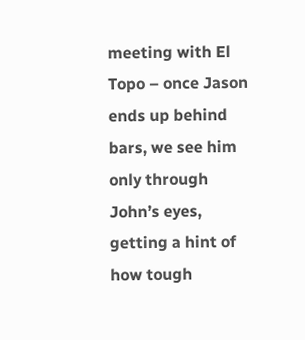meeting with El Topo – once Jason ends up behind bars, we see him only through John’s eyes, getting a hint of how tough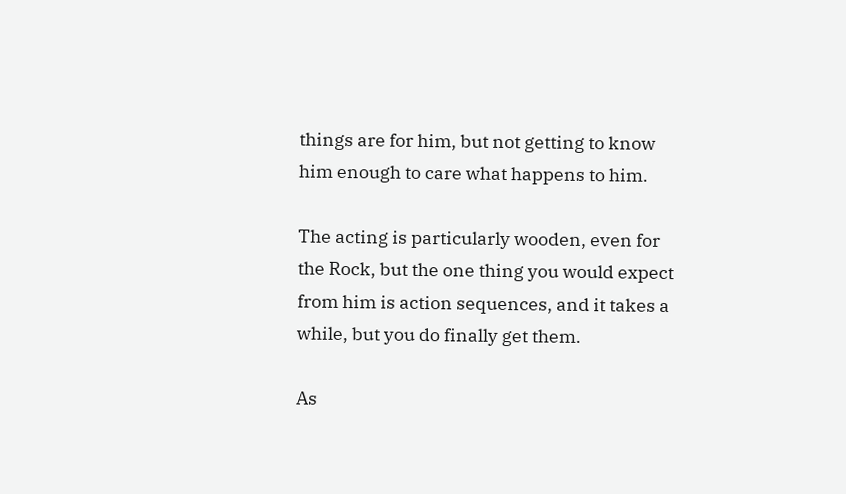things are for him, but not getting to know him enough to care what happens to him.

The acting is particularly wooden, even for the Rock, but the one thing you would expect from him is action sequences, and it takes a while, but you do finally get them.

As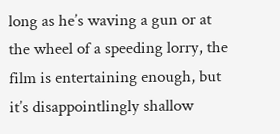long as he’s waving a gun or at the wheel of a speeding lorry, the film is entertaining enough, but it’s disappointlingly shallow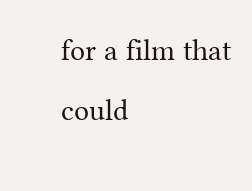for a film that could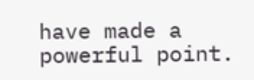have made a powerful point.